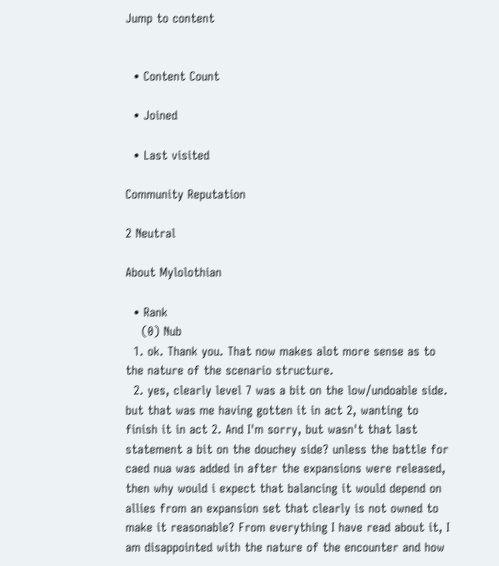Jump to content


  • Content Count

  • Joined

  • Last visited

Community Reputation

2 Neutral

About Mylolothian

  • Rank
    (0) Nub
  1. ok. Thank you. That now makes alot more sense as to the nature of the scenario structure.
  2. yes, clearly level 7 was a bit on the low/undoable side. but that was me having gotten it in act 2, wanting to finish it in act 2. And I'm sorry, but wasn't that last statement a bit on the douchey side? unless the battle for caed nua was added in after the expansions were released, then why would i expect that balancing it would depend on allies from an expansion set that clearly is not owned to make it reasonable? From everything I have read about it, I am disappointed with the nature of the encounter and how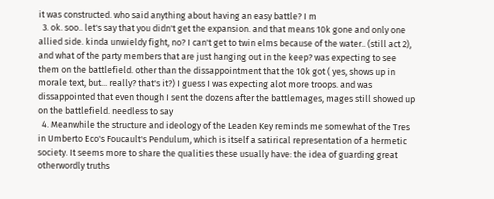it was constructed. who said anything about having an easy battle? I m
  3. ok. soo.. let's say that you didn't get the expansion. and that means 10k gone and only one allied side. kinda unwieldy fight, no? I can't get to twin elms because of the water.. (still act 2), and what of the party members that are just hanging out in the keep? was expecting to see them on the battlefield. other than the dissappointment that the 10k got ( yes, shows up in morale text, but... really? that's it?) I guess I was expecting alot more troops. and was dissappointed that even though I sent the dozens after the battlemages, mages still showed up on the battlefield. needless to say
  4. Meanwhile the structure and ideology of the Leaden Key reminds me somewhat of the Tres in Umberto Eco's Foucault's Pendulum, which is itself a satirical representation of a hermetic society. It seems more to share the qualities these usually have: the idea of guarding great otherwordly truths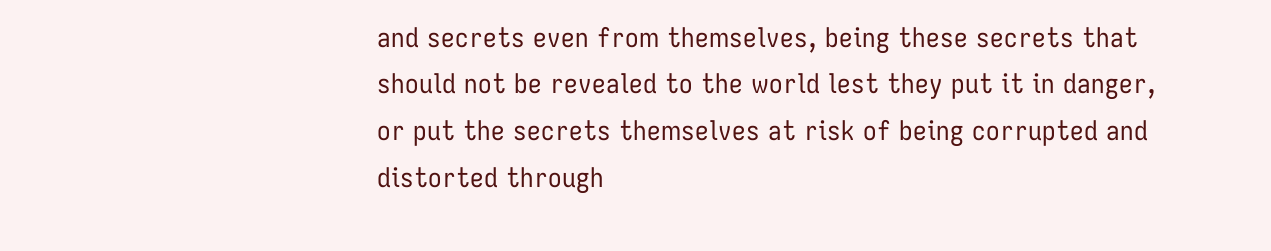and secrets even from themselves, being these secrets that should not be revealed to the world lest they put it in danger, or put the secrets themselves at risk of being corrupted and distorted through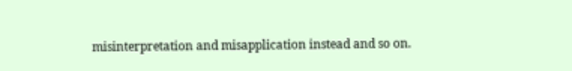misinterpretation and misapplication instead and so on.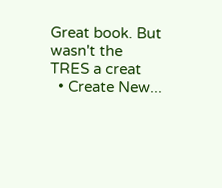Great book. But wasn't the TRES a creat
  • Create New...